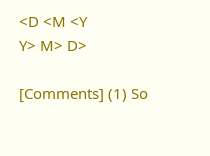<D <M <Y
Y> M> D>

[Comments] (1) So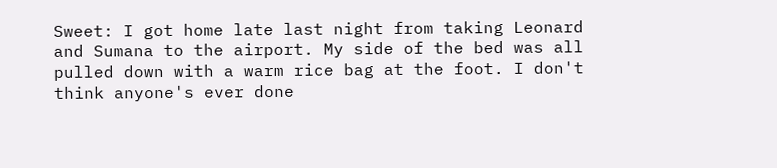Sweet: I got home late last night from taking Leonard and Sumana to the airport. My side of the bed was all pulled down with a warm rice bag at the foot. I don't think anyone's ever done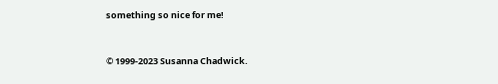something so nice for me!


© 1999-2023 Susanna Chadwick.